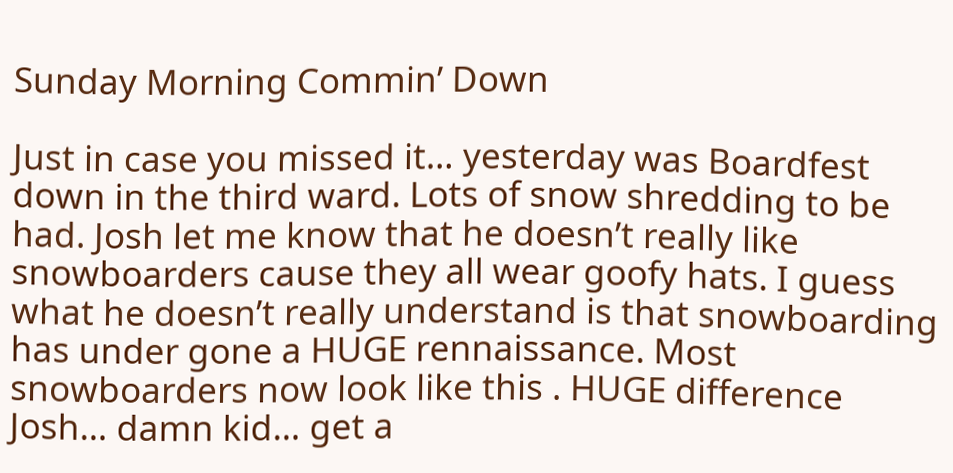Sunday Morning Commin’ Down

Just in case you missed it… yesterday was Boardfest down in the third ward. Lots of snow shredding to be had. Josh let me know that he doesn’t really like snowboarders cause they all wear goofy hats. I guess what he doesn’t really understand is that snowboarding has under gone a HUGE rennaissance. Most snowboarders now look like this . HUGE difference Josh… damn kid… get a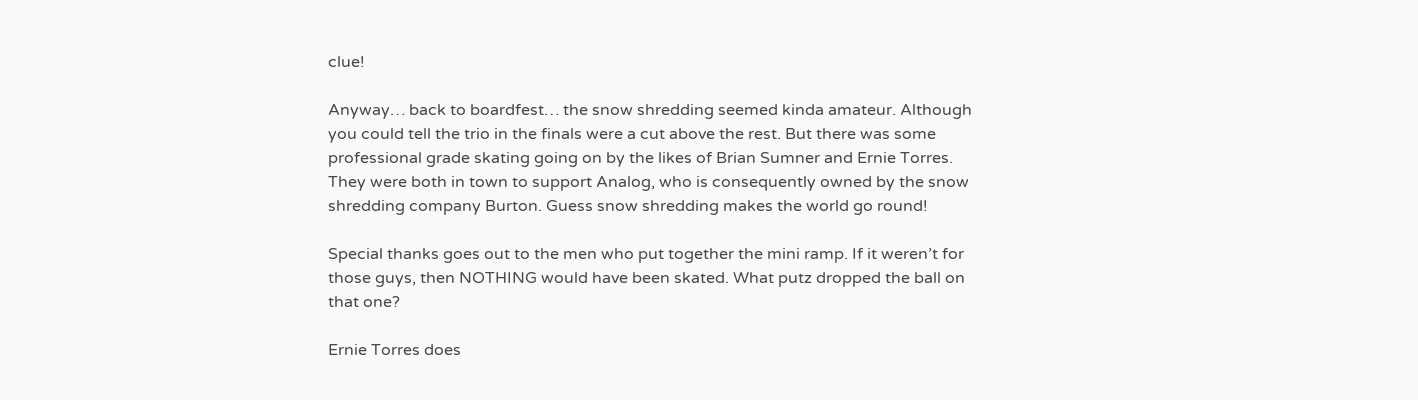clue!

Anyway… back to boardfest… the snow shredding seemed kinda amateur. Although you could tell the trio in the finals were a cut above the rest. But there was some professional grade skating going on by the likes of Brian Sumner and Ernie Torres. They were both in town to support Analog, who is consequently owned by the snow shredding company Burton. Guess snow shredding makes the world go round!

Special thanks goes out to the men who put together the mini ramp. If it weren’t for those guys, then NOTHING would have been skated. What putz dropped the ball on that one?

Ernie Torres does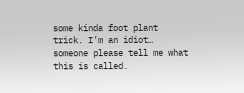some kinda foot plant trick. I’m an idiot… someone please tell me what this is called.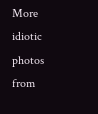More idiotic photos from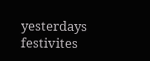yesterdays festivites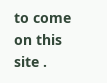to come on this site .